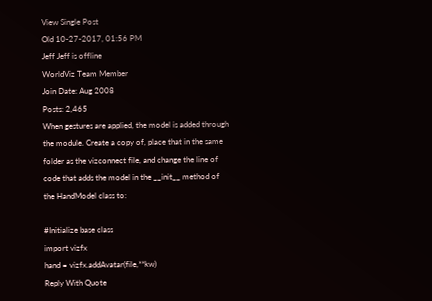View Single Post
Old 10-27-2017, 01:56 PM
Jeff Jeff is offline
WorldViz Team Member
Join Date: Aug 2008
Posts: 2,465
When gestures are applied, the model is added through the module. Create a copy of, place that in the same folder as the vizconnect file, and change the line of code that adds the model in the __init__ method of the HandModel class to:

#Initialize base class
import vizfx
hand = vizfx.addAvatar(file,**kw)
Reply With Quote